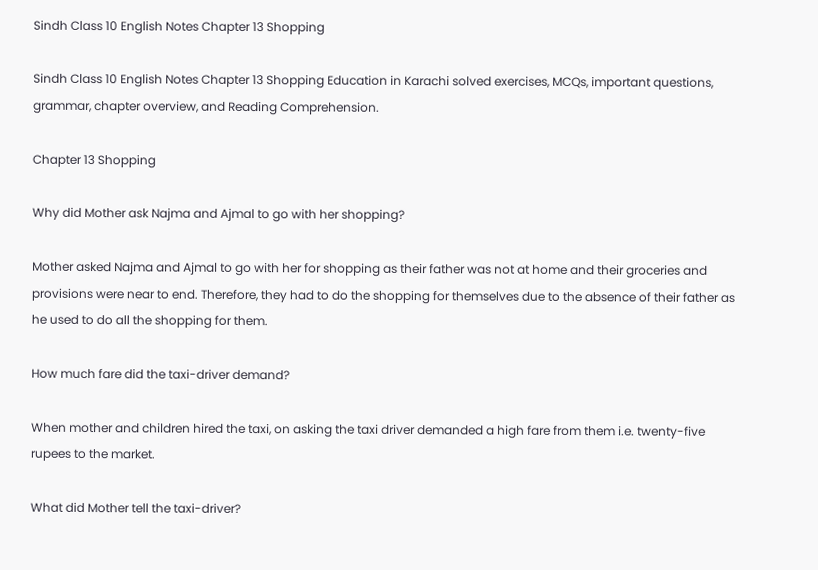Sindh Class 10 English Notes Chapter 13 Shopping

Sindh Class 10 English Notes Chapter 13 Shopping Education in Karachi solved exercises, MCQs, important questions, grammar, chapter overview, and Reading Comprehension.

Chapter 13 Shopping

Why did Mother ask Najma and Ajmal to go with her shopping?

Mother asked Najma and Ajmal to go with her for shopping as their father was not at home and their groceries and provisions were near to end. Therefore, they had to do the shopping for themselves due to the absence of their father as he used to do all the shopping for them.

How much fare did the taxi-driver demand?

When mother and children hired the taxi, on asking the taxi driver demanded a high fare from them i.e. twenty-five rupees to the market.

What did Mother tell the taxi-driver?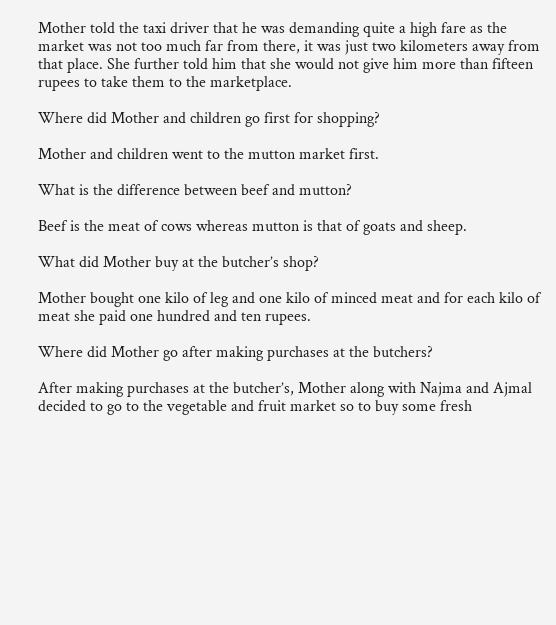Mother told the taxi driver that he was demanding quite a high fare as the market was not too much far from there, it was just two kilometers away from that place. She further told him that she would not give him more than fifteen rupees to take them to the marketplace.

Where did Mother and children go first for shopping?

Mother and children went to the mutton market first.

What is the difference between beef and mutton?

Beef is the meat of cows whereas mutton is that of goats and sheep.

What did Mother buy at the butcher’s shop?

Mother bought one kilo of leg and one kilo of minced meat and for each kilo of meat she paid one hundred and ten rupees.

Where did Mother go after making purchases at the butchers?

After making purchases at the butcher’s, Mother along with Najma and Ajmal decided to go to the vegetable and fruit market so to buy some fresh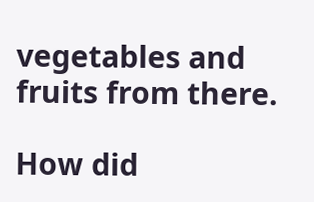vegetables and fruits from there.

How did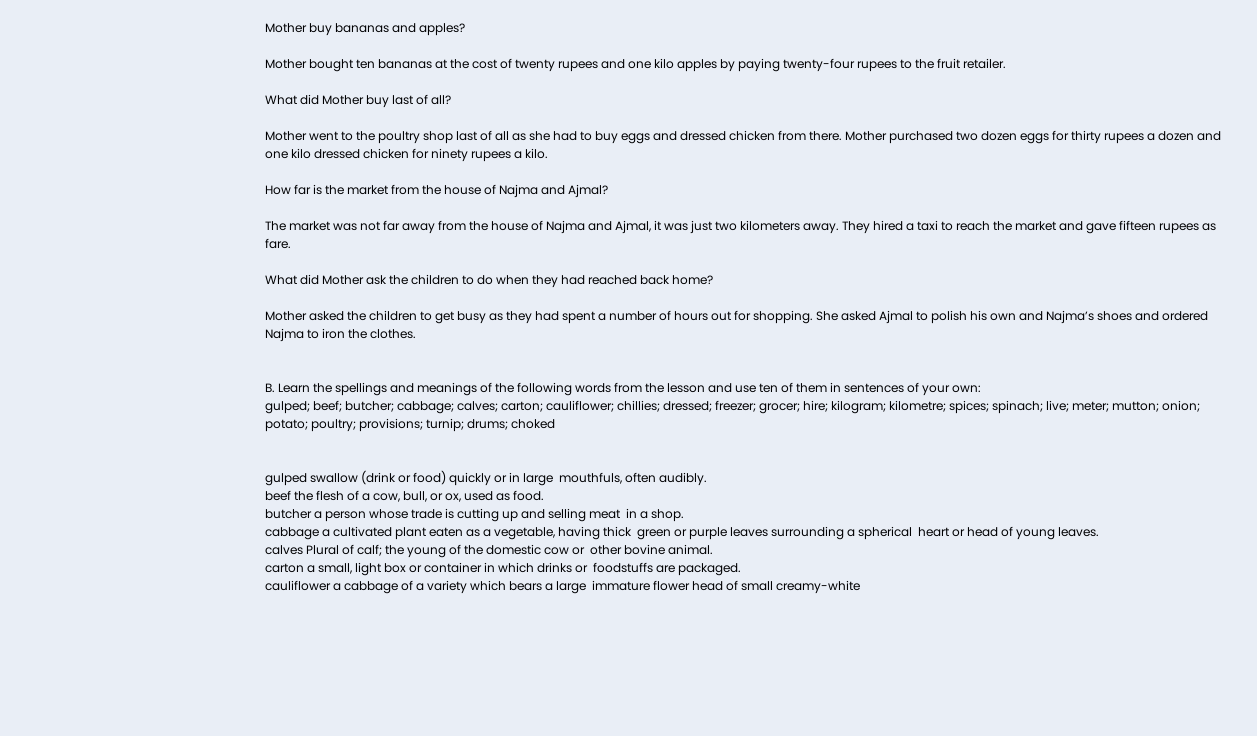Mother buy bananas and apples?

Mother bought ten bananas at the cost of twenty rupees and one kilo apples by paying twenty-four rupees to the fruit retailer.

What did Mother buy last of all?

Mother went to the poultry shop last of all as she had to buy eggs and dressed chicken from there. Mother purchased two dozen eggs for thirty rupees a dozen and one kilo dressed chicken for ninety rupees a kilo.

How far is the market from the house of Najma and Ajmal?

The market was not far away from the house of Najma and Ajmal, it was just two kilometers away. They hired a taxi to reach the market and gave fifteen rupees as fare.

What did Mother ask the children to do when they had reached back home?

Mother asked the children to get busy as they had spent a number of hours out for shopping. She asked Ajmal to polish his own and Najma’s shoes and ordered Najma to iron the clothes.


B. Learn the spellings and meanings of the following words from the lesson and use ten of them in sentences of your own:
gulped; beef; butcher; cabbage; calves; carton; cauliflower; chillies; dressed; freezer; grocer; hire; kilogram; kilometre; spices; spinach; live; meter; mutton; onion; potato; poultry; provisions; turnip; drums; choked


gulped swallow (drink or food) quickly or in large  mouthfuls, often audibly.
beef the flesh of a cow, bull, or ox, used as food.
butcher a person whose trade is cutting up and selling meat  in a shop.
cabbage a cultivated plant eaten as a vegetable, having thick  green or purple leaves surrounding a spherical  heart or head of young leaves.
calves Plural of calf; the young of the domestic cow or  other bovine animal.
carton a small, light box or container in which drinks or  foodstuffs are packaged.
cauliflower a cabbage of a variety which bears a large  immature flower head of small creamy-white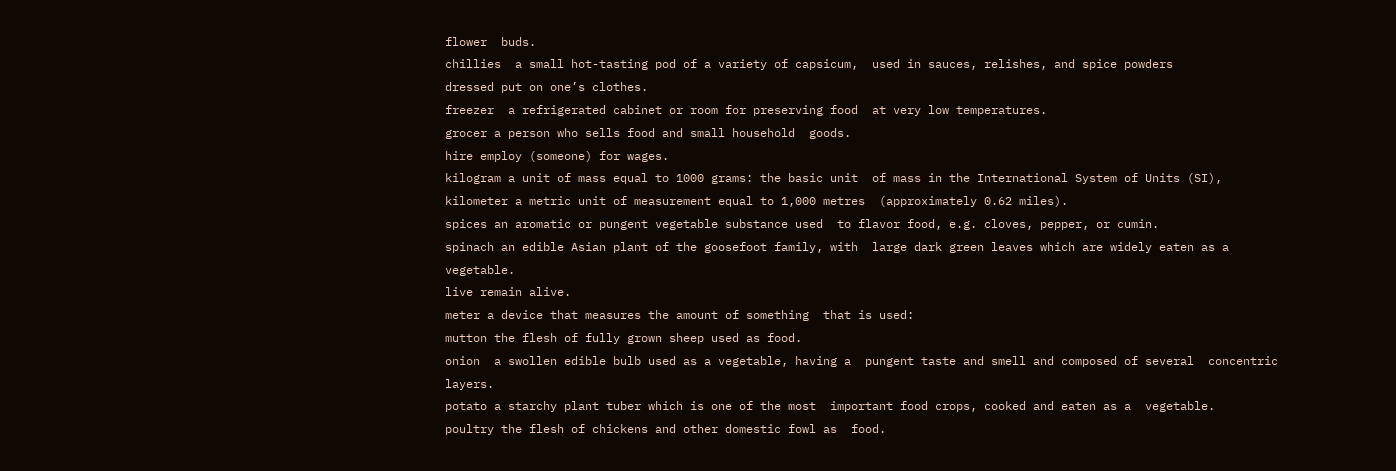flower  buds.
chillies  a small hot-tasting pod of a variety of capsicum,  used in sauces, relishes, and spice powders
dressed put on one’s clothes.
freezer  a refrigerated cabinet or room for preserving food  at very low temperatures.
grocer a person who sells food and small household  goods.
hire employ (someone) for wages.
kilogram a unit of mass equal to 1000 grams: the basic unit  of mass in the International System of Units (SI),
kilometer a metric unit of measurement equal to 1,000 metres  (approximately 0.62 miles).
spices an aromatic or pungent vegetable substance used  to flavor food, e.g. cloves, pepper, or cumin.
spinach an edible Asian plant of the goosefoot family, with  large dark green leaves which are widely eaten as a  vegetable.
live remain alive.
meter a device that measures the amount of something  that is used:
mutton the flesh of fully grown sheep used as food.
onion  a swollen edible bulb used as a vegetable, having a  pungent taste and smell and composed of several  concentric layers.
potato a starchy plant tuber which is one of the most  important food crops, cooked and eaten as a  vegetable.
poultry the flesh of chickens and other domestic fowl as  food.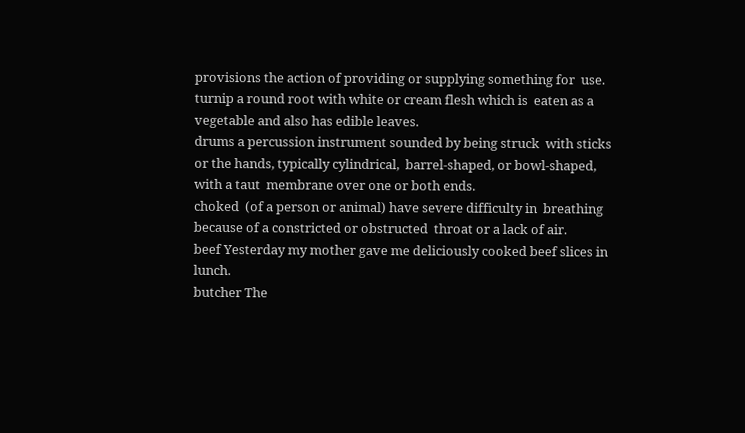provisions the action of providing or supplying something for  use.
turnip a round root with white or cream flesh which is  eaten as a vegetable and also has edible leaves.
drums a percussion instrument sounded by being struck  with sticks or the hands, typically cylindrical,  barrel-shaped, or bowl-shaped, with a taut  membrane over one or both ends.
choked  (of a person or animal) have severe difficulty in  breathing because of a constricted or obstructed  throat or a lack of air.
beef Yesterday my mother gave me deliciously cooked beef slices in  lunch.
butcher The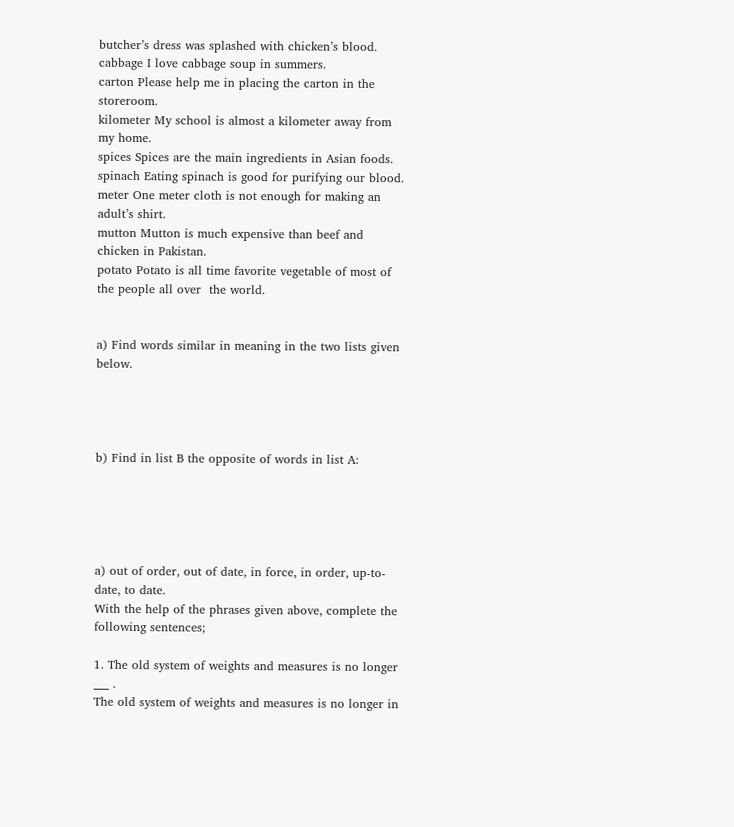butcher’s dress was splashed with chicken’s blood.
cabbage I love cabbage soup in summers.
carton Please help me in placing the carton in the storeroom.
kilometer My school is almost a kilometer away from my home.
spices Spices are the main ingredients in Asian foods.
spinach Eating spinach is good for purifying our blood.
meter One meter cloth is not enough for making an adult’s shirt.
mutton Mutton is much expensive than beef and chicken in Pakistan.
potato Potato is all time favorite vegetable of most of the people all over  the world.


a) Find words similar in meaning in the two lists given below.




b) Find in list B the opposite of words in list A:





a) out of order, out of date, in force, in order, up-to-date, to date.
With the help of the phrases given above, complete the following sentences;

1. The old system of weights and measures is no longer ___ .
The old system of weights and measures is no longer in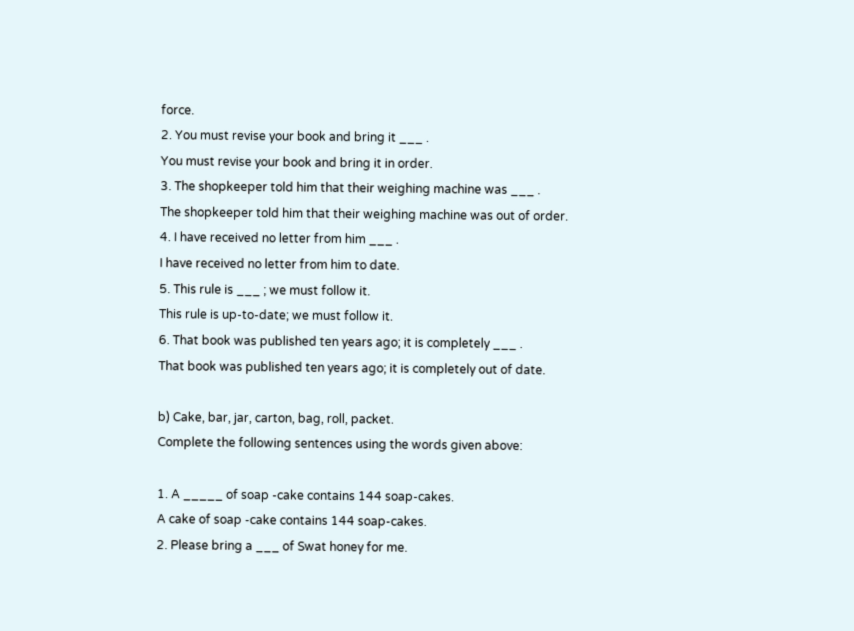force.
2. You must revise your book and bring it ___ .
You must revise your book and bring it in order.
3. The shopkeeper told him that their weighing machine was ___ .
The shopkeeper told him that their weighing machine was out of order.
4. I have received no letter from him ___ .
I have received no letter from him to date.
5. This rule is ___ ; we must follow it.
This rule is up-to-date; we must follow it.
6. That book was published ten years ago; it is completely ___ .
That book was published ten years ago; it is completely out of date.

b) Cake, bar, jar, carton, bag, roll, packet.
Complete the following sentences using the words given above:

1. A _____ of soap -cake contains 144 soap-cakes.
A cake of soap -cake contains 144 soap-cakes.
2. Please bring a ___ of Swat honey for me.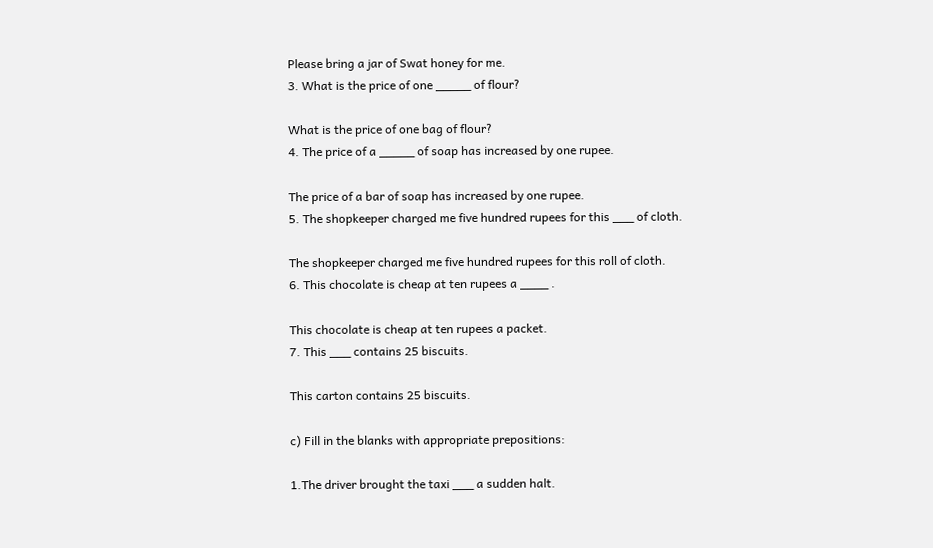Please bring a jar of Swat honey for me.
3. What is the price of one _____ of flour?

What is the price of one bag of flour?
4. The price of a _____ of soap has increased by one rupee.

The price of a bar of soap has increased by one rupee.
5. The shopkeeper charged me five hundred rupees for this ___ of cloth.

The shopkeeper charged me five hundred rupees for this roll of cloth.
6. This chocolate is cheap at ten rupees a ____ .

This chocolate is cheap at ten rupees a packet.
7. This ___ contains 25 biscuits.

This carton contains 25 biscuits.

c) Fill in the blanks with appropriate prepositions:

1.The driver brought the taxi ___ a sudden halt.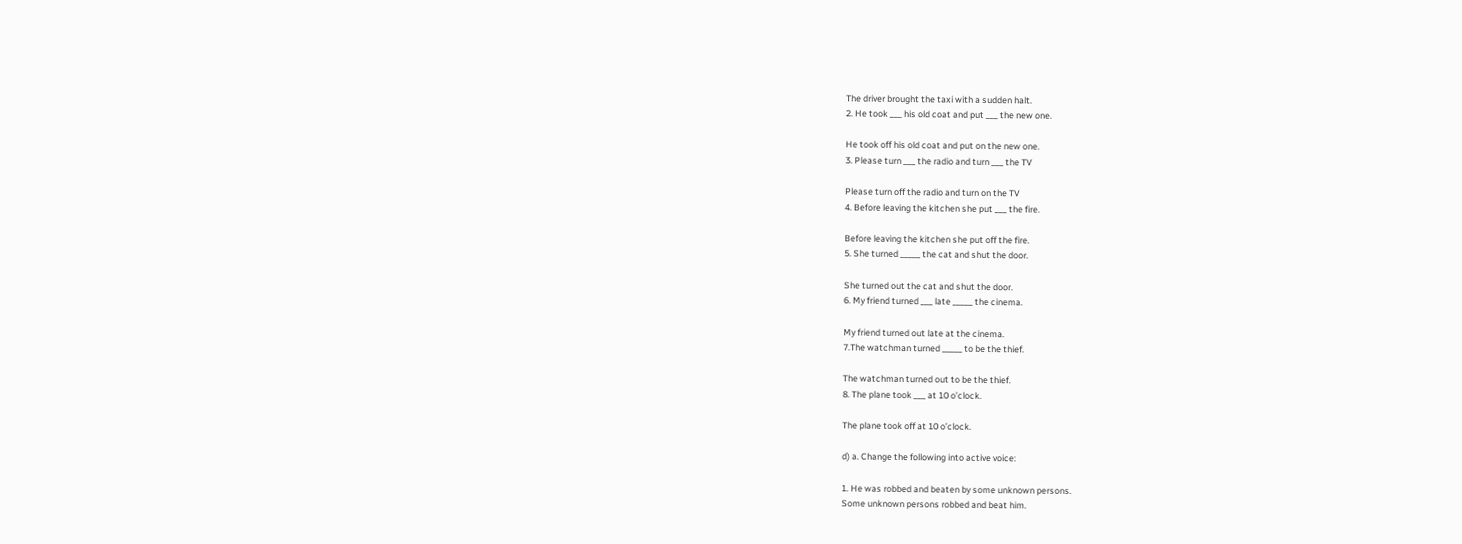The driver brought the taxi with a sudden halt.
2. He took ___ his old coat and put ___ the new one.

He took off his old coat and put on the new one.
3. Please turn ___ the radio and turn ___ the TV

Please turn off the radio and turn on the TV
4. Before leaving the kitchen she put ___ the fire.

Before leaving the kitchen she put off the fire.
5. She turned _____ the cat and shut the door.

She turned out the cat and shut the door.
6. My friend turned ___ late _____ the cinema.

My friend turned out late at the cinema.
7.The watchman turned _____ to be the thief.

The watchman turned out to be the thief.
8. The plane took ___ at 10 o’clock.

The plane took off at 10 o’clock.

d) a. Change the following into active voice:

1. He was robbed and beaten by some unknown persons.
Some unknown persons robbed and beat him.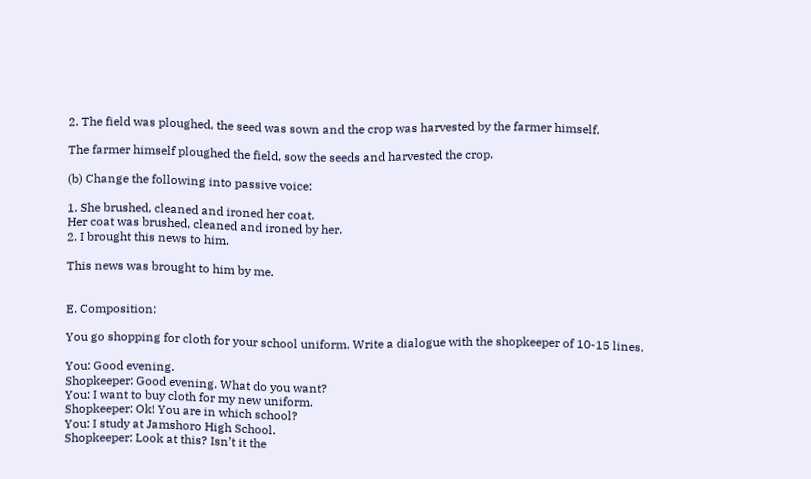2. The field was ploughed, the seed was sown and the crop was harvested by the farmer himself.

The farmer himself ploughed the field, sow the seeds and harvested the crop.

(b) Change the following into passive voice:

1. She brushed, cleaned and ironed her coat.
Her coat was brushed, cleaned and ironed by her.
2. I brought this news to him.

This news was brought to him by me.


E. Composition:

You go shopping for cloth for your school uniform. Write a dialogue with the shopkeeper of 10-15 lines.

You: Good evening.
Shopkeeper: Good evening. What do you want?
You: I want to buy cloth for my new uniform.
Shopkeeper: Ok! You are in which school?
You: I study at Jamshoro High School.
Shopkeeper: Look at this? Isn’t it the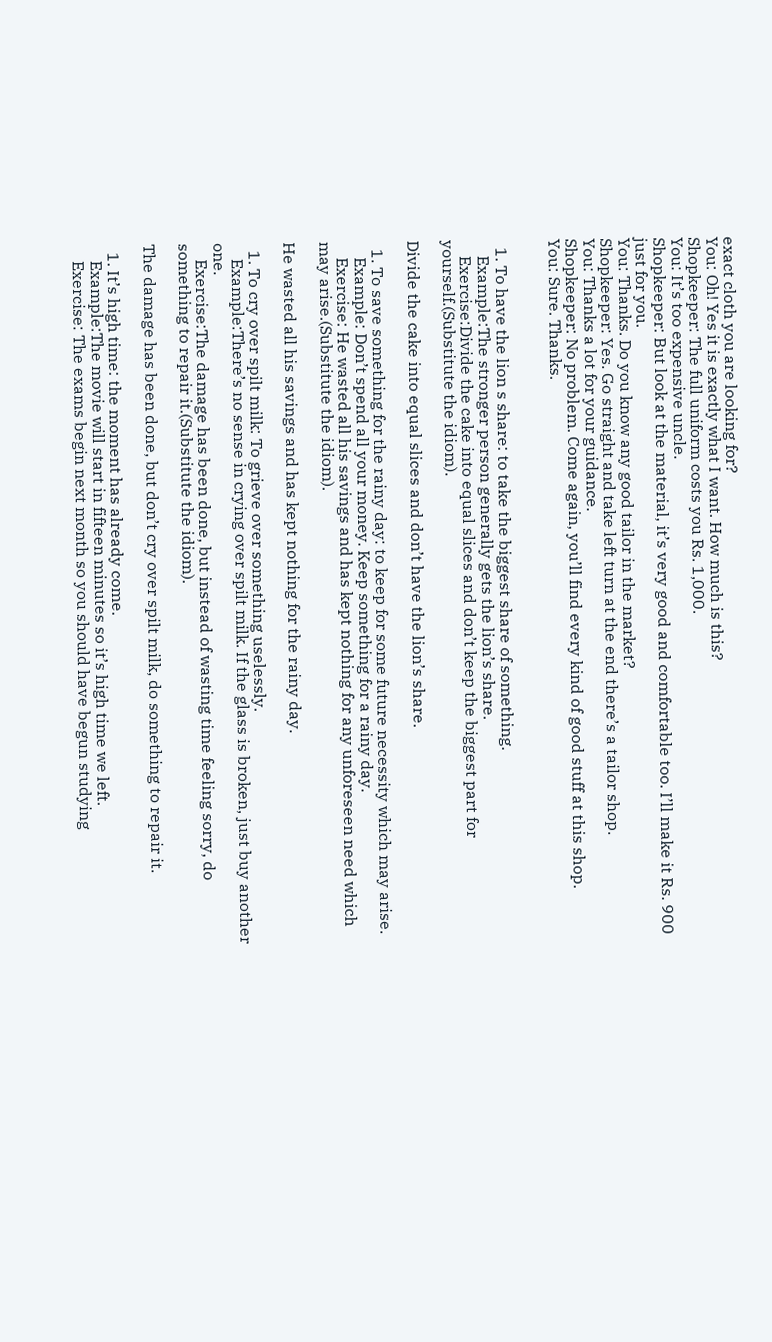exact cloth you are looking for?
You: Oh! Yes it is exactly what I want. How much is this?
Shopkeeper: The full uniform costs you Rs. 1,000.
You: It’s too expensive uncle.
Shopkeeper: But look at the material, it’s very good and comfortable too. I’ll make it Rs. 900 just for you.
You: Thanks. Do you know any good tailor in the market?
Shopkeeper: Yes. Go straight and take left turn at the end there’s a tailor shop.
You: Thanks a lot for your guidance.
Shopkeeper: No problem. Come again, you’ll find every kind of good stuff at this shop.
You: Sure. Thanks.


  1. To have the lion s share: to take the biggest share of something.
    Example:The stronger person generally gets the lion’s share.
    Exercise:Divide the cake into equal slices and don’t keep the biggest part for yourself.(Substitute the idiom).

Divide the cake into equal slices and don’t have the lion’s share.

  1. To save something for the rainy day: to keep for some future necessity which may arise.
    Example: Don’t spend all your money. Keep something for a rainy day.
    Exercise: He wasted all his savings and has kept nothing for any unforeseen need which may arise.(Substitute the idiom).

He wasted all his savings and has kept nothing for the rainy day.

  1. To cry over spilt milk: To grieve over something uselessly.
    Example:There’s no sense in crying over spilt milk. If the glass is broken, just buy another one.
    Exercise:The damage has been done, but instead of wasting time feeling sorry, do something to repair it.(Substitute the idiom).

The damage has been done, but don’t cry over spilt milk, do something to repair it.

  1. It’s high time: the moment has already come.
    Example:The movie will start in fifteen minutes so it’s high time we left.
    Exercise: The exams begin next month so you should have begun studying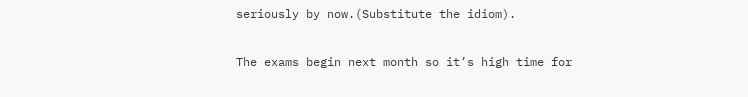seriously by now.(Substitute the idiom).

The exams begin next month so it’s high time for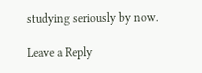studying seriously by now.

Leave a Reply